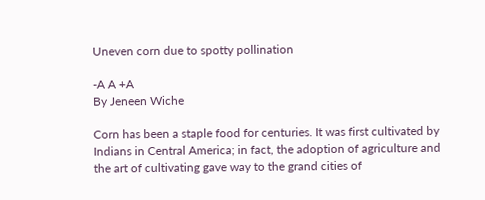Uneven corn due to spotty pollination

-A A +A
By Jeneen Wiche

Corn has been a staple food for centuries. It was first cultivated by Indians in Central America; in fact, the adoption of agriculture and the art of cultivating gave way to the grand cities of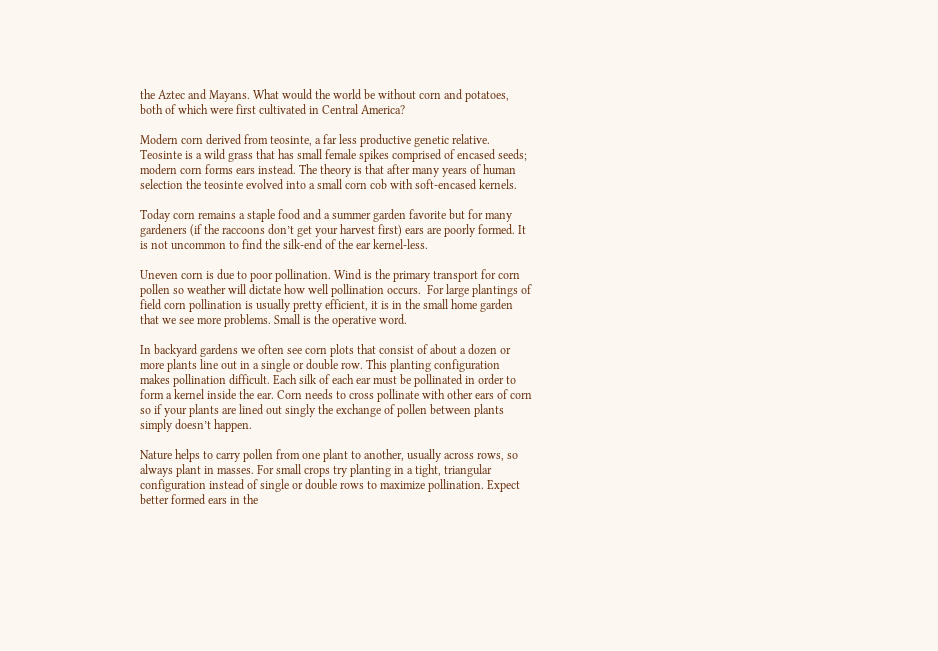the Aztec and Mayans. What would the world be without corn and potatoes, both of which were first cultivated in Central America?

Modern corn derived from teosinte, a far less productive genetic relative. Teosinte is a wild grass that has small female spikes comprised of encased seeds; modern corn forms ears instead. The theory is that after many years of human selection the teosinte evolved into a small corn cob with soft-encased kernels.

Today corn remains a staple food and a summer garden favorite but for many gardeners (if the raccoons don’t get your harvest first) ears are poorly formed. It is not uncommon to find the silk-end of the ear kernel-less.

Uneven corn is due to poor pollination. Wind is the primary transport for corn pollen so weather will dictate how well pollination occurs.  For large plantings of field corn pollination is usually pretty efficient, it is in the small home garden that we see more problems. Small is the operative word.

In backyard gardens we often see corn plots that consist of about a dozen or more plants line out in a single or double row. This planting configuration makes pollination difficult. Each silk of each ear must be pollinated in order to form a kernel inside the ear. Corn needs to cross pollinate with other ears of corn so if your plants are lined out singly the exchange of pollen between plants simply doesn’t happen.

Nature helps to carry pollen from one plant to another, usually across rows, so always plant in masses. For small crops try planting in a tight, triangular configuration instead of single or double rows to maximize pollination. Expect better formed ears in the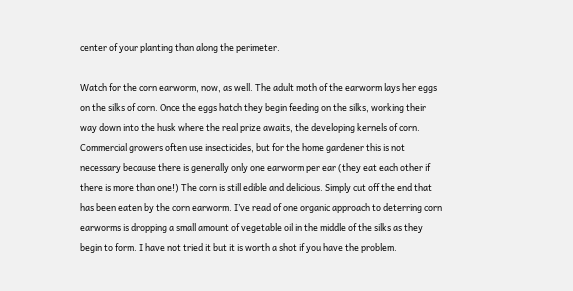center of your planting than along the perimeter.

Watch for the corn earworm, now, as well. The adult moth of the earworm lays her eggs on the silks of corn. Once the eggs hatch they begin feeding on the silks, working their way down into the husk where the real prize awaits, the developing kernels of corn. Commercial growers often use insecticides, but for the home gardener this is not necessary because there is generally only one earworm per ear (they eat each other if there is more than one!) The corn is still edible and delicious. Simply cut off the end that has been eaten by the corn earworm. I’ve read of one organic approach to deterring corn earworms is dropping a small amount of vegetable oil in the middle of the silks as they begin to form. I have not tried it but it is worth a shot if you have the problem.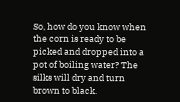So, how do you know when the corn is ready to be picked and dropped into a pot of boiling water? The silks will dry and turn brown to black.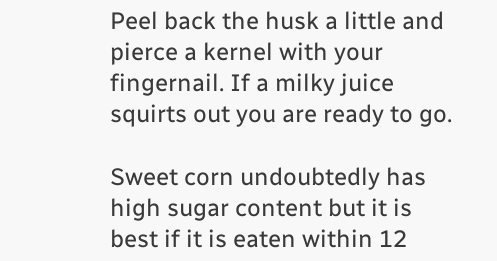Peel back the husk a little and pierce a kernel with your fingernail. If a milky juice squirts out you are ready to go.

Sweet corn undoubtedly has high sugar content but it is best if it is eaten within 12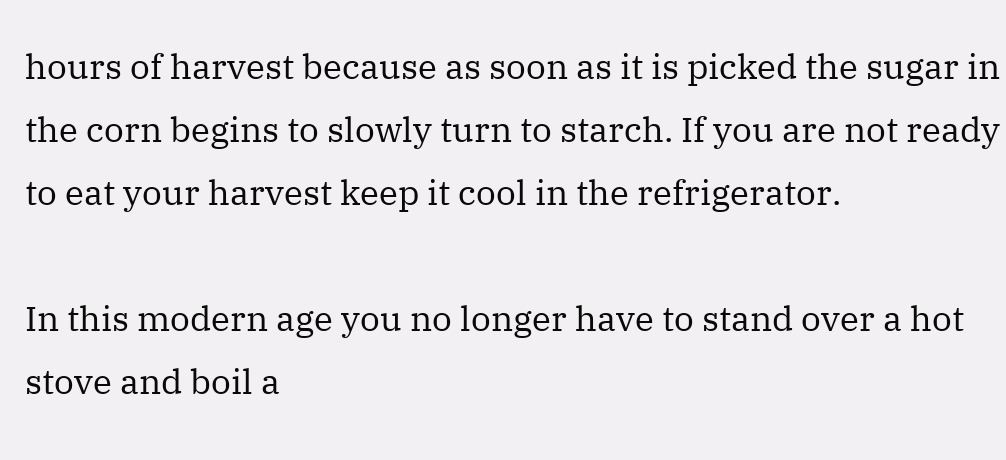hours of harvest because as soon as it is picked the sugar in the corn begins to slowly turn to starch. If you are not ready to eat your harvest keep it cool in the refrigerator.

In this modern age you no longer have to stand over a hot stove and boil a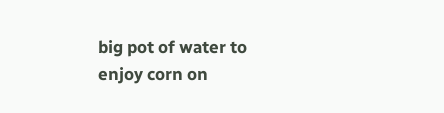big pot of water to enjoy corn on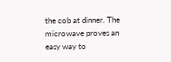the cob at dinner. The microwave proves an easy way to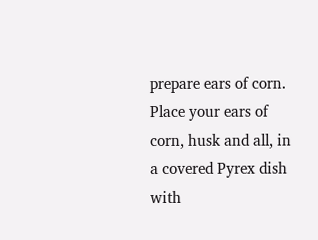prepare ears of corn. Place your ears of corn, husk and all, in a covered Pyrex dish with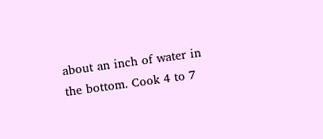about an inch of water in the bottom. Cook 4 to 7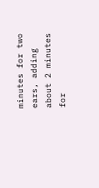minutes for two ears, adding about 2 minutes for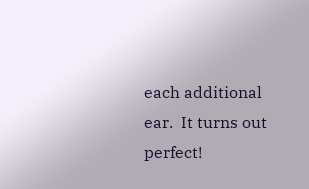each additional ear.  It turns out perfect!